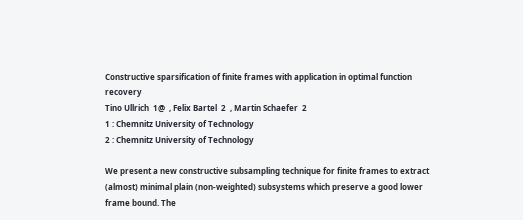Constructive sparsification of finite frames with application in optimal function recovery
Tino Ullrich  1@  , Felix Bartel  2  , Martin Schaefer  2
1 : Chemnitz University of Technology
2 : Chemnitz University of Technology

We present a new constructive subsampling technique for finite frames to extract (almost) minimal plain (non-weighted) subsystems which preserve a good lower frame bound. The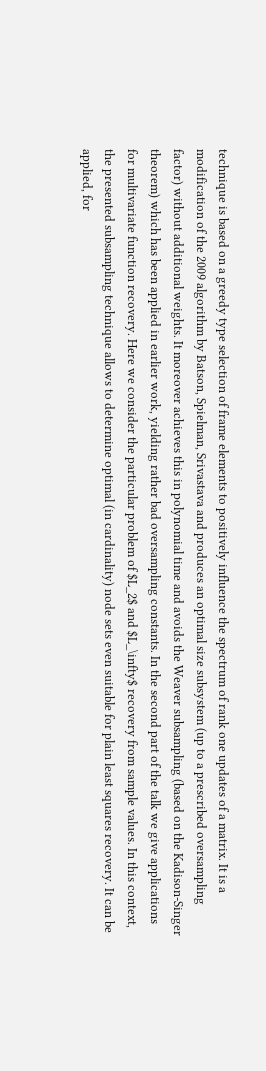technique is based on a greedy type selection of frame elements to positively influence the spectrum of rank one updates of a matrix. It is a modification of the 2009 algorithm by Batson, Spielman, Srivastava and produces an optimal size subsystem (up to a prescribed oversampling factor) without additional weights. It moreover achieves this in polynomial time and avoids the Weaver subsampling (based on the Kadison-Singer theorem) which has been applied in earlier work, yielding rather bad oversampling constants. In the second part of the talk we give applications for multivariate function recovery. Here we consider the particular problem of $L_2$ and $L_\infty$ recovery from sample values. In this context, the presented subsampling technique allows to determine optimal (in cardinality) node sets even suitable for plain least squares recovery. It can be applied, for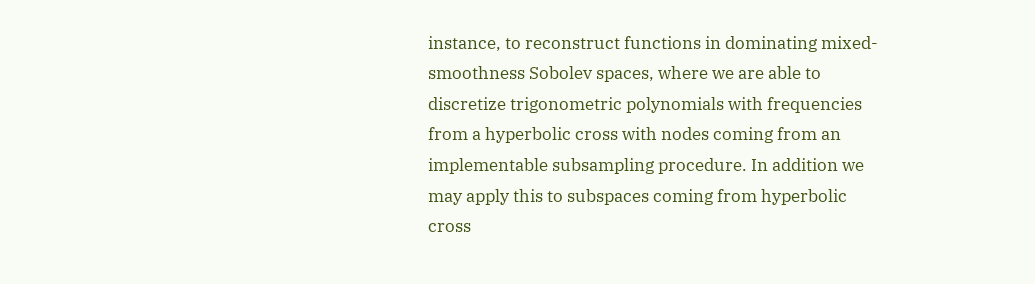instance, to reconstruct functions in dominating mixed-smoothness Sobolev spaces, where we are able to discretize trigonometric polynomials with frequencies from a hyperbolic cross with nodes coming from an implementable subsampling procedure. In addition we may apply this to subspaces coming from hyperbolic cross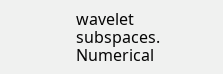wavelet subspaces. Numerical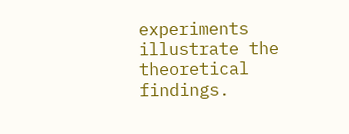experiments illustrate the theoretical findings.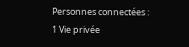Personnes connectées : 1 Vie privée